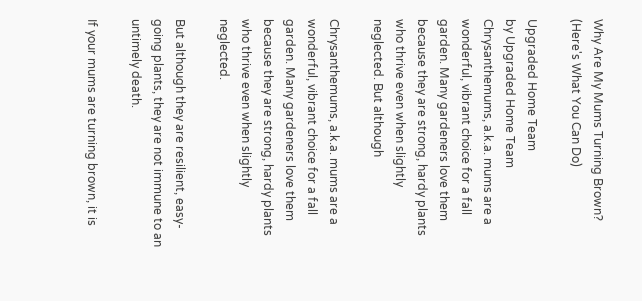Why Are My Mums Turning Brown? (Here's What You Can Do)

Upgraded Home Team
by Upgraded Home Team
Chrysanthemums, a.k.a. mums are a wonderful, vibrant choice for a fall garden. Many gardeners love them because they are strong, hardy plants who thrive even when slightly neglected. But although

Chrysanthemums, a.k.a. mums are a wonderful, vibrant choice for a fall garden. Many gardeners love them because they are strong, hardy plants who thrive even when slightly neglected.

But although they are resilient, easy-going plants, they are not immune to an untimely death.

If your mums are turning brown, it is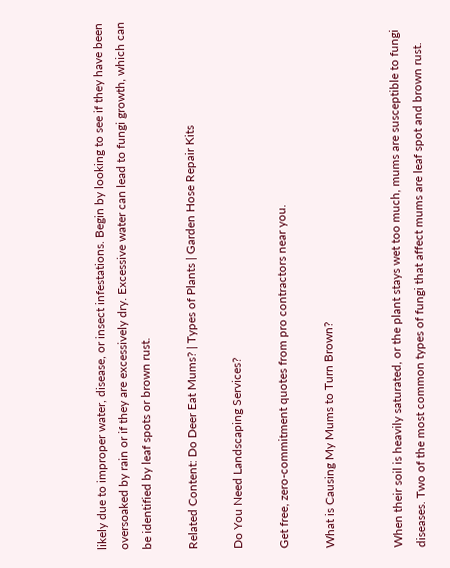likely due to improper water, disease, or insect infestations. Begin by looking to see if they have been oversoaked by rain or if they are excessively dry. Excessive water can lead to fungi growth, which can be identified by leaf spots or brown rust.

Related Content: Do Deer Eat Mums? | Types of Plants | Garden Hose Repair Kits

Do You Need Landscaping Services?

Get free, zero-commitment quotes from pro contractors near you.

What is Causing My Mums to Turn Brown?


When their soil is heavily saturated, or the plant stays wet too much, mums are susceptible to fungi diseases. Two of the most common types of fungi that affect mums are leaf spot and brown rust.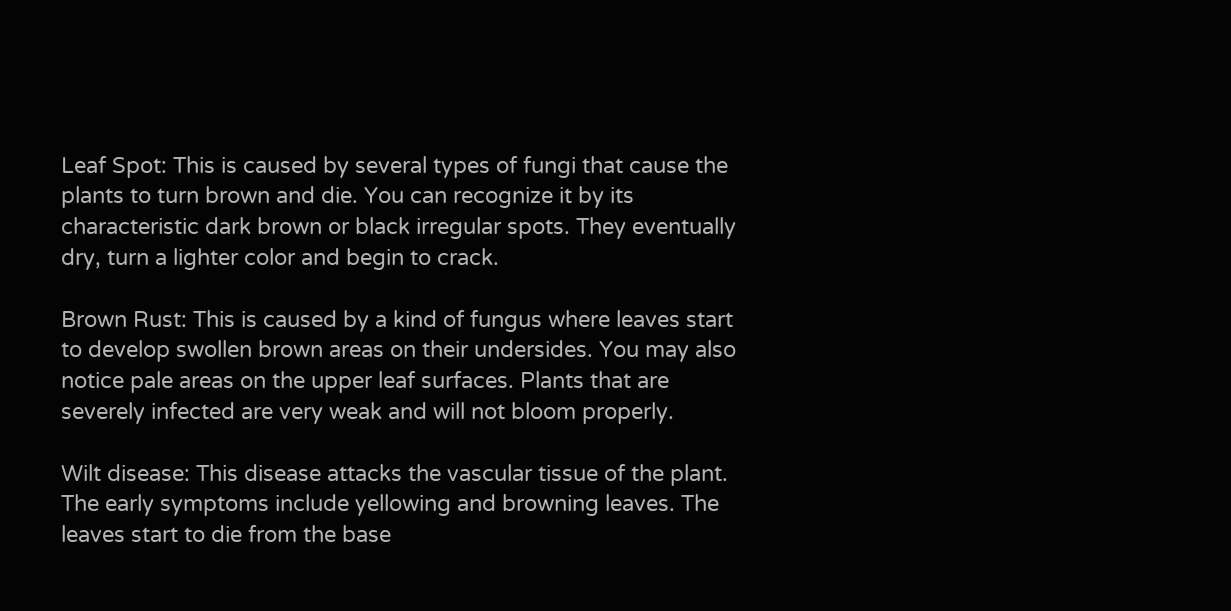Leaf Spot: This is caused by several types of fungi that cause the plants to turn brown and die. You can recognize it by its characteristic dark brown or black irregular spots. They eventually dry, turn a lighter color and begin to crack.

Brown Rust: This is caused by a kind of fungus where leaves start to develop swollen brown areas on their undersides. You may also notice pale areas on the upper leaf surfaces. Plants that are severely infected are very weak and will not bloom properly.

Wilt disease: This disease attacks the vascular tissue of the plant. The early symptoms include yellowing and browning leaves. The leaves start to die from the base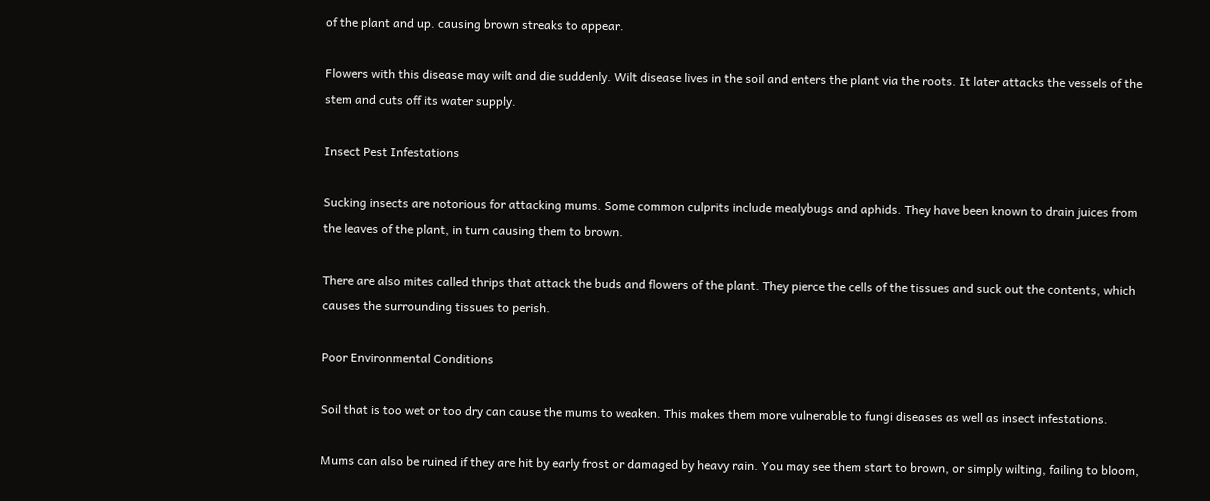of the plant and up. causing brown streaks to appear.

Flowers with this disease may wilt and die suddenly. Wilt disease lives in the soil and enters the plant via the roots. It later attacks the vessels of the stem and cuts off its water supply.

Insect Pest Infestations

Sucking insects are notorious for attacking mums. Some common culprits include mealybugs and aphids. They have been known to drain juices from the leaves of the plant, in turn causing them to brown.

There are also mites called thrips that attack the buds and flowers of the plant. They pierce the cells of the tissues and suck out the contents, which causes the surrounding tissues to perish.

Poor Environmental Conditions

Soil that is too wet or too dry can cause the mums to weaken. This makes them more vulnerable to fungi diseases as well as insect infestations.

Mums can also be ruined if they are hit by early frost or damaged by heavy rain. You may see them start to brown, or simply wilting, failing to bloom,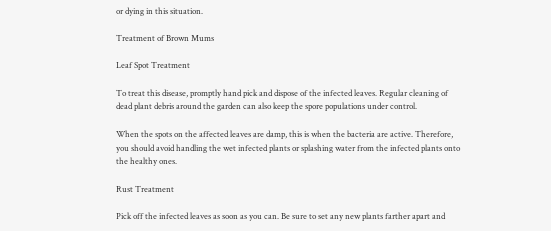or dying in this situation.

Treatment of Brown Mums

Leaf Spot Treatment

To treat this disease, promptly hand pick and dispose of the infected leaves. Regular cleaning of dead plant debris around the garden can also keep the spore populations under control.

When the spots on the affected leaves are damp, this is when the bacteria are active. Therefore, you should avoid handling the wet infected plants or splashing water from the infected plants onto the healthy ones.

Rust Treatment

Pick off the infected leaves as soon as you can. Be sure to set any new plants farther apart and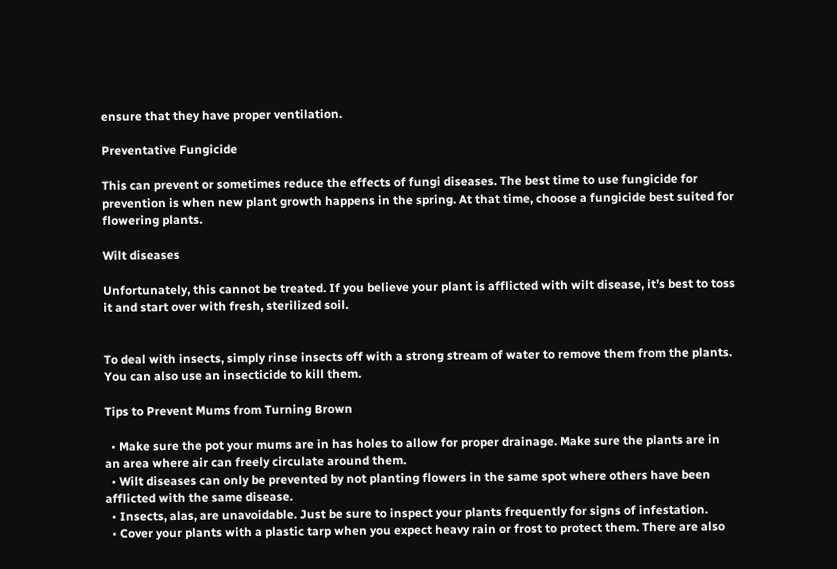ensure that they have proper ventilation.

Preventative Fungicide

This can prevent or sometimes reduce the effects of fungi diseases. The best time to use fungicide for prevention is when new plant growth happens in the spring. At that time, choose a fungicide best suited for flowering plants.

Wilt diseases

Unfortunately, this cannot be treated. If you believe your plant is afflicted with wilt disease, it’s best to toss it and start over with fresh, sterilized soil.


To deal with insects, simply rinse insects off with a strong stream of water to remove them from the plants. You can also use an insecticide to kill them.

Tips to Prevent Mums from Turning Brown

  • Make sure the pot your mums are in has holes to allow for proper drainage. Make sure the plants are in an area where air can freely circulate around them.
  • Wilt diseases can only be prevented by not planting flowers in the same spot where others have been afflicted with the same disease.
  • Insects, alas, are unavoidable. Just be sure to inspect your plants frequently for signs of infestation.
  • Cover your plants with a plastic tarp when you expect heavy rain or frost to protect them. There are also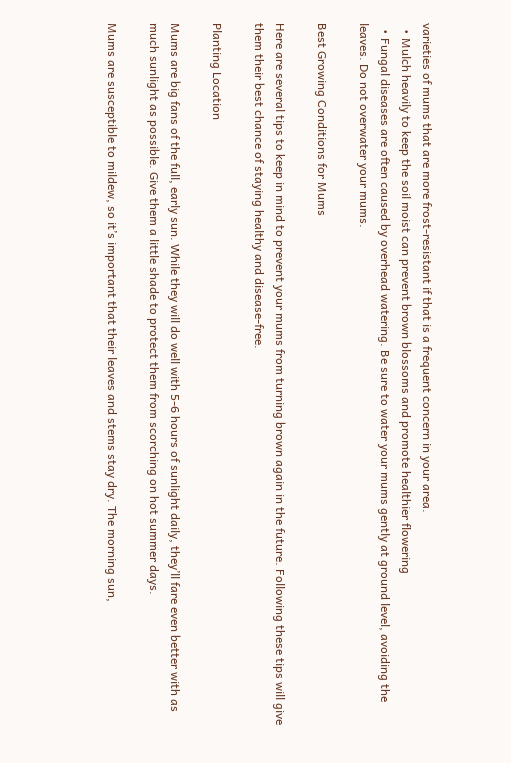varieties of mums that are more frost-resistant if that is a frequent concern in your area.
  • Mulch heavily to keep the soil moist can prevent brown blossoms and promote healthier flowering
  • Fungal diseases are often caused by overhead watering. Be sure to water your mums gently at ground level, avoiding the leaves. Do not overwater your mums.

Best Growing Conditions for Mums

Here are several tips to keep in mind to prevent your mums from turning brown again in the future. Following these tips will give them their best chance of staying healthy and disease-free.

Planting Location

Mums are big fans of the full, early sun. While they will do well with 5-6 hours of sunlight daily, they’ll fare even better with as much sunlight as possible. Give them a little shade to protect them from scorching on hot summer days.

Mums are susceptible to mildew, so it’s important that their leaves and stems stay dry. The morning sun,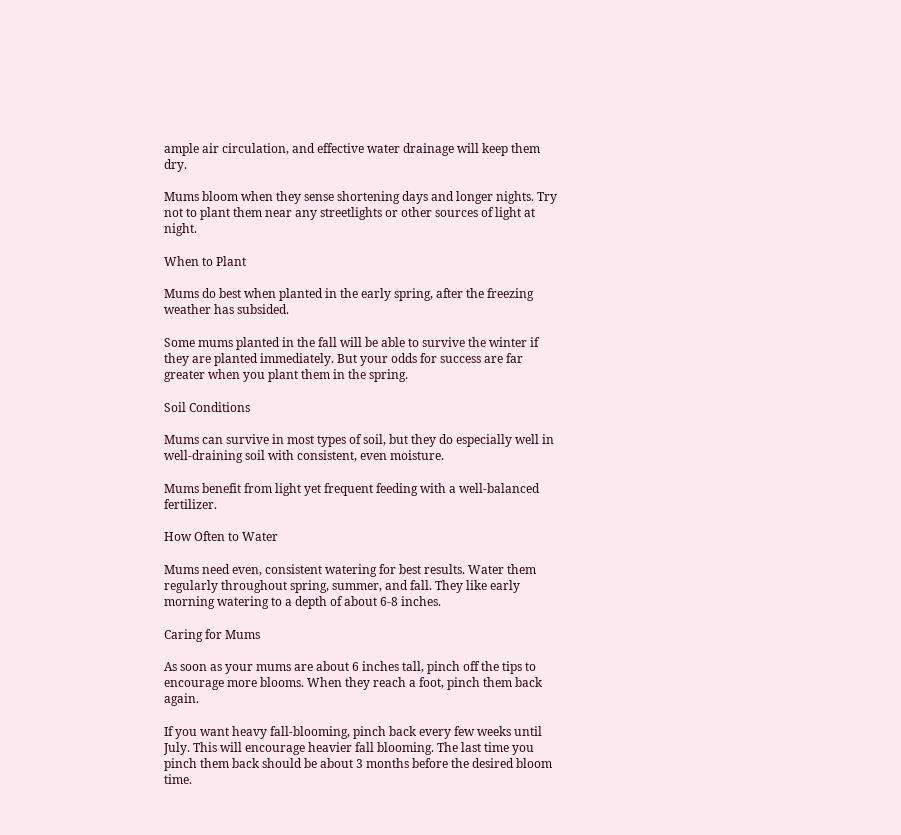ample air circulation, and effective water drainage will keep them dry.

Mums bloom when they sense shortening days and longer nights. Try not to plant them near any streetlights or other sources of light at night.

When to Plant

Mums do best when planted in the early spring, after the freezing weather has subsided.

Some mums planted in the fall will be able to survive the winter if they are planted immediately. But your odds for success are far greater when you plant them in the spring.

Soil Conditions

Mums can survive in most types of soil, but they do especially well in well-draining soil with consistent, even moisture.

Mums benefit from light yet frequent feeding with a well-balanced fertilizer.

How Often to Water

Mums need even, consistent watering for best results. Water them regularly throughout spring, summer, and fall. They like early morning watering to a depth of about 6-8 inches.

Caring for Mums

As soon as your mums are about 6 inches tall, pinch off the tips to encourage more blooms. When they reach a foot, pinch them back again.

If you want heavy fall-blooming, pinch back every few weeks until July. This will encourage heavier fall blooming. The last time you pinch them back should be about 3 months before the desired bloom time.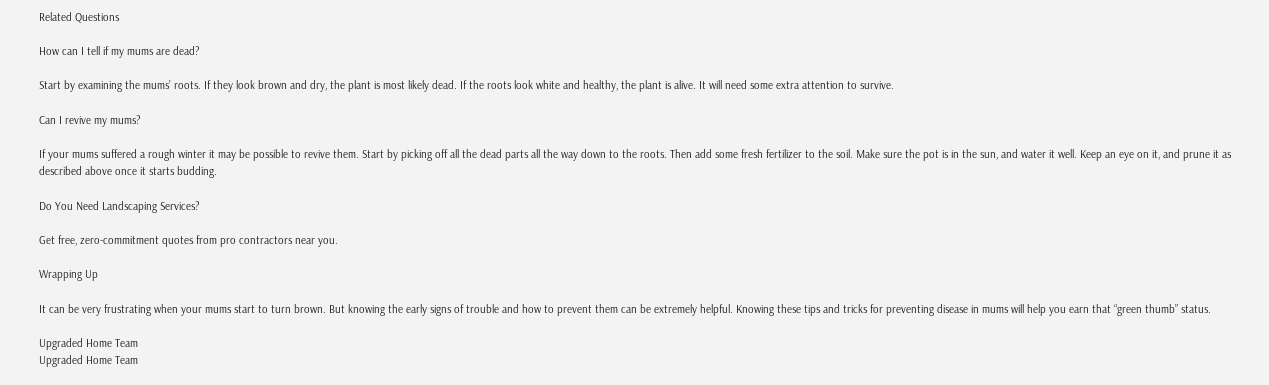Related Questions

How can I tell if my mums are dead?

Start by examining the mums’ roots. If they look brown and dry, the plant is most likely dead. If the roots look white and healthy, the plant is alive. It will need some extra attention to survive.

Can I revive my mums?

If your mums suffered a rough winter it may be possible to revive them. Start by picking off all the dead parts all the way down to the roots. Then add some fresh fertilizer to the soil. Make sure the pot is in the sun, and water it well. Keep an eye on it, and prune it as described above once it starts budding.

Do You Need Landscaping Services?

Get free, zero-commitment quotes from pro contractors near you.

Wrapping Up

It can be very frustrating when your mums start to turn brown. But knowing the early signs of trouble and how to prevent them can be extremely helpful. Knowing these tips and tricks for preventing disease in mums will help you earn that “green thumb” status.

Upgraded Home Team
Upgraded Home Team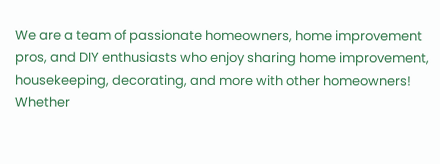We are a team of passionate homeowners, home improvement pros, and DIY enthusiasts who enjoy sharing home improvement, housekeeping, decorating, and more with other homeowners! Whether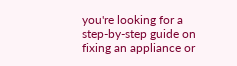you're looking for a step-by-step guide on fixing an appliance or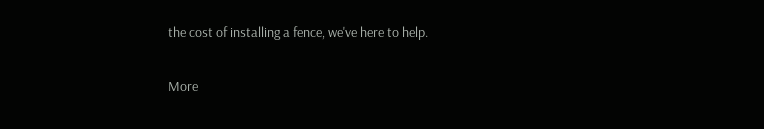the cost of installing a fence, we've here to help.

More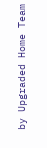by Upgraded Home Team